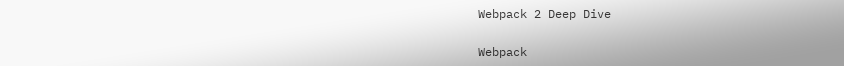Webpack 2 Deep Dive

Webpack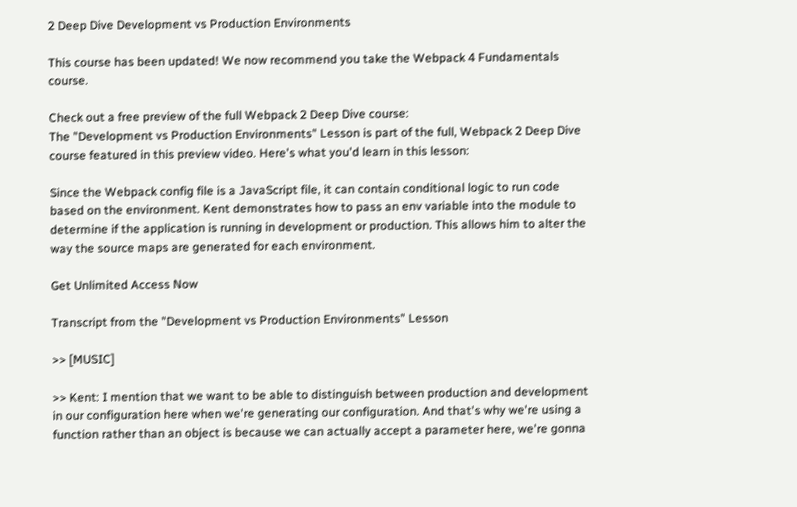2 Deep Dive Development vs Production Environments

This course has been updated! We now recommend you take the Webpack 4 Fundamentals course.

Check out a free preview of the full Webpack 2 Deep Dive course:
The "Development vs Production Environments" Lesson is part of the full, Webpack 2 Deep Dive course featured in this preview video. Here's what you'd learn in this lesson:

Since the Webpack config file is a JavaScript file, it can contain conditional logic to run code based on the environment. Kent demonstrates how to pass an env variable into the module to determine if the application is running in development or production. This allows him to alter the way the source maps are generated for each environment.

Get Unlimited Access Now

Transcript from the "Development vs Production Environments" Lesson

>> [MUSIC]

>> Kent: I mention that we want to be able to distinguish between production and development in our configuration here when we're generating our configuration. And that's why we're using a function rather than an object is because we can actually accept a parameter here, we're gonna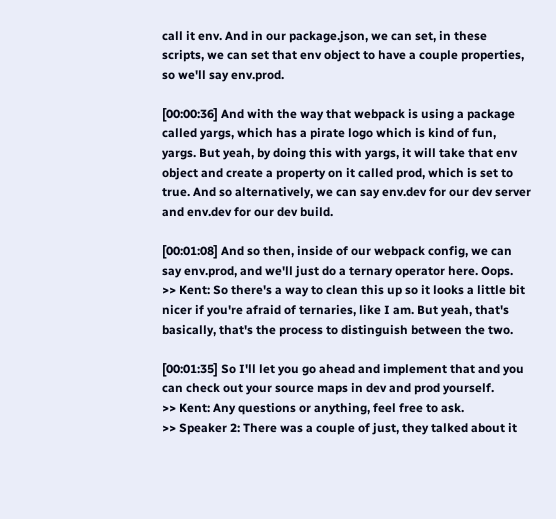call it env. And in our package.json, we can set, in these scripts, we can set that env object to have a couple properties, so we'll say env.prod.

[00:00:36] And with the way that webpack is using a package called yargs, which has a pirate logo which is kind of fun, yargs. But yeah, by doing this with yargs, it will take that env object and create a property on it called prod, which is set to true. And so alternatively, we can say env.dev for our dev server and env.dev for our dev build.

[00:01:08] And so then, inside of our webpack config, we can say env.prod, and we'll just do a ternary operator here. Oops.
>> Kent: So there's a way to clean this up so it looks a little bit nicer if you're afraid of ternaries, like I am. But yeah, that's basically, that's the process to distinguish between the two.

[00:01:35] So I'll let you go ahead and implement that and you can check out your source maps in dev and prod yourself.
>> Kent: Any questions or anything, feel free to ask.
>> Speaker 2: There was a couple of just, they talked about it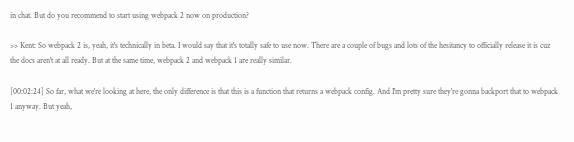in chat. But do you recommend to start using webpack 2 now on production?

>> Kent: So webpack 2 is, yeah, it's technically in beta. I would say that it's totally safe to use now. There are a couple of bugs and lots of the hesitancy to officially release it is cuz the docs aren't at all ready. But at the same time, webpack 2 and webpack 1 are really similar.

[00:02:24] So far, what we're looking at here, the only difference is that this is a function that returns a webpack config. And I'm pretty sure they're gonna backport that to webpack 1 anyway. But yeah,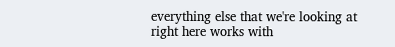everything else that we're looking at right here works with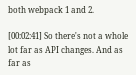both webpack 1 and 2.

[00:02:41] So there's not a whole lot far as API changes. And as far as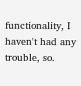functionality, I haven't had any trouble, so.